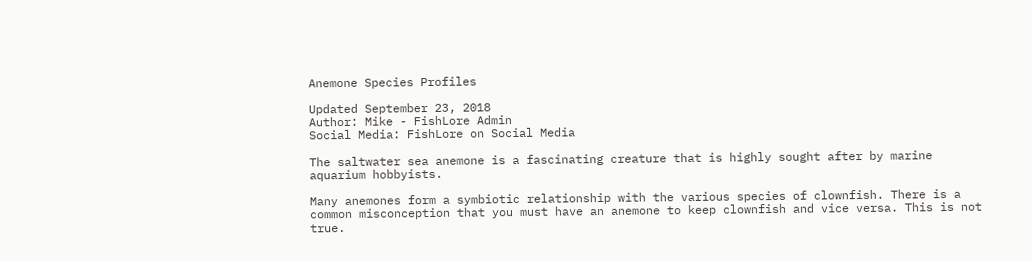Anemone Species Profiles

Updated September 23, 2018
Author: Mike - FishLore Admin
Social Media: FishLore on Social Media

The saltwater sea anemone is a fascinating creature that is highly sought after by marine aquarium hobbyists.

Many anemones form a symbiotic relationship with the various species of clownfish. There is a common misconception that you must have an anemone to keep clownfish and vice versa. This is not true.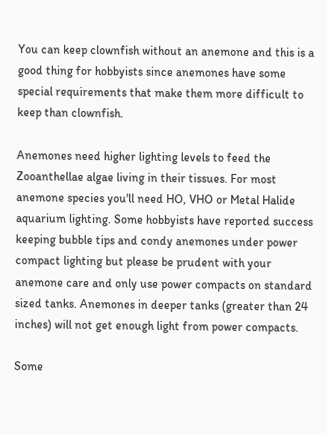You can keep clownfish without an anemone and this is a good thing for hobbyists since anemones have some special requirements that make them more difficult to keep than clownfish.

Anemones need higher lighting levels to feed the Zooanthellae algae living in their tissues. For most anemone species you'll need HO, VHO or Metal Halide aquarium lighting. Some hobbyists have reported success keeping bubble tips and condy anemones under power compact lighting but please be prudent with your anemone care and only use power compacts on standard sized tanks. Anemones in deeper tanks (greater than 24 inches) will not get enough light from power compacts.

Some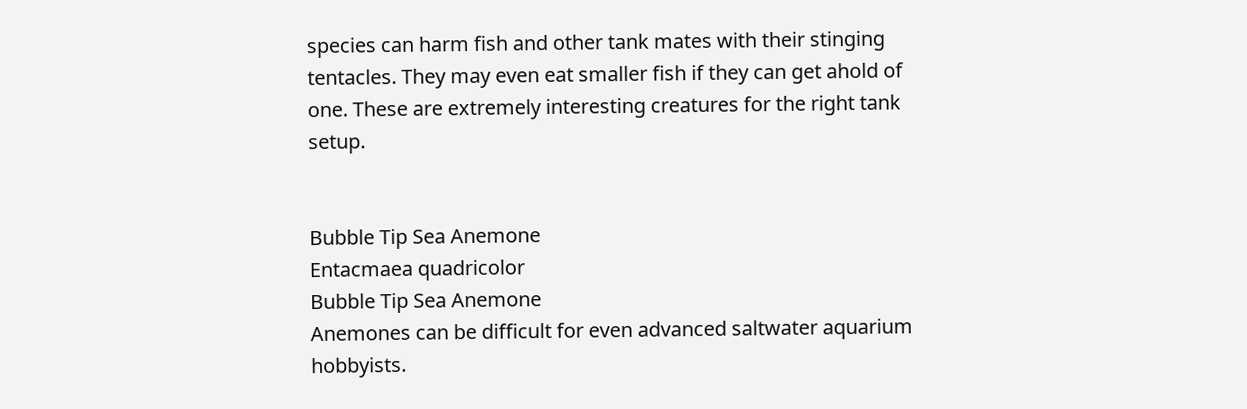species can harm fish and other tank mates with their stinging tentacles. They may even eat smaller fish if they can get ahold of one. These are extremely interesting creatures for the right tank setup.


Bubble Tip Sea Anemone
Entacmaea quadricolor
Bubble Tip Sea Anemone
Anemones can be difficult for even advanced saltwater aquarium hobbyists.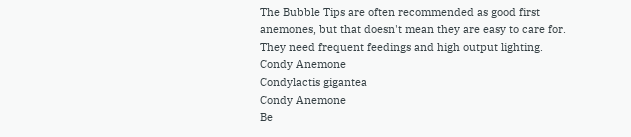The Bubble Tips are often recommended as good first anemones, but that doesn't mean they are easy to care for. They need frequent feedings and high output lighting.
Condy Anemone
Condylactis gigantea
Condy Anemone
Be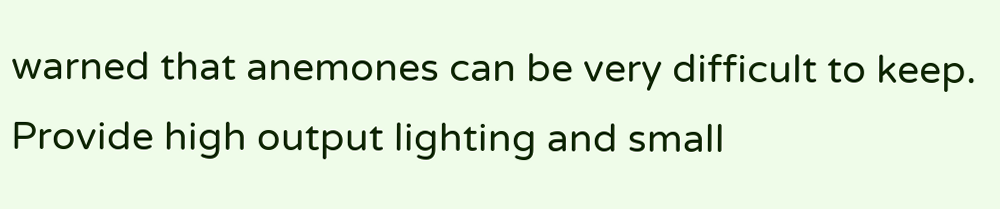warned that anemones can be very difficult to keep. Provide high output lighting and small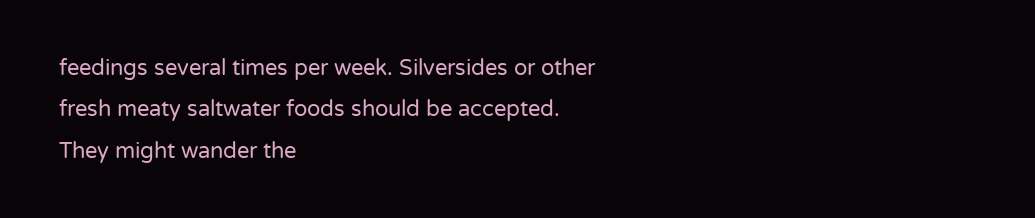feedings several times per week. Silversides or other fresh meaty saltwater foods should be accepted. They might wander the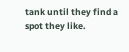tank until they find a spot they like.